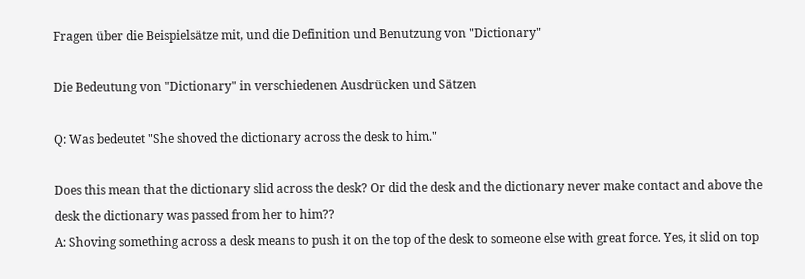Fragen über die Beispielsätze mit, und die Definition und Benutzung von "Dictionary"

Die Bedeutung von "Dictionary" in verschiedenen Ausdrücken und Sätzen

Q: Was bedeutet "She shoved the dictionary across the desk to him."

Does this mean that the dictionary slid across the desk? Or did the desk and the dictionary never make contact and above the desk the dictionary was passed from her to him??
A: Shoving something across a desk means to push it on the top of the desk to someone else with great force. Yes, it slid on top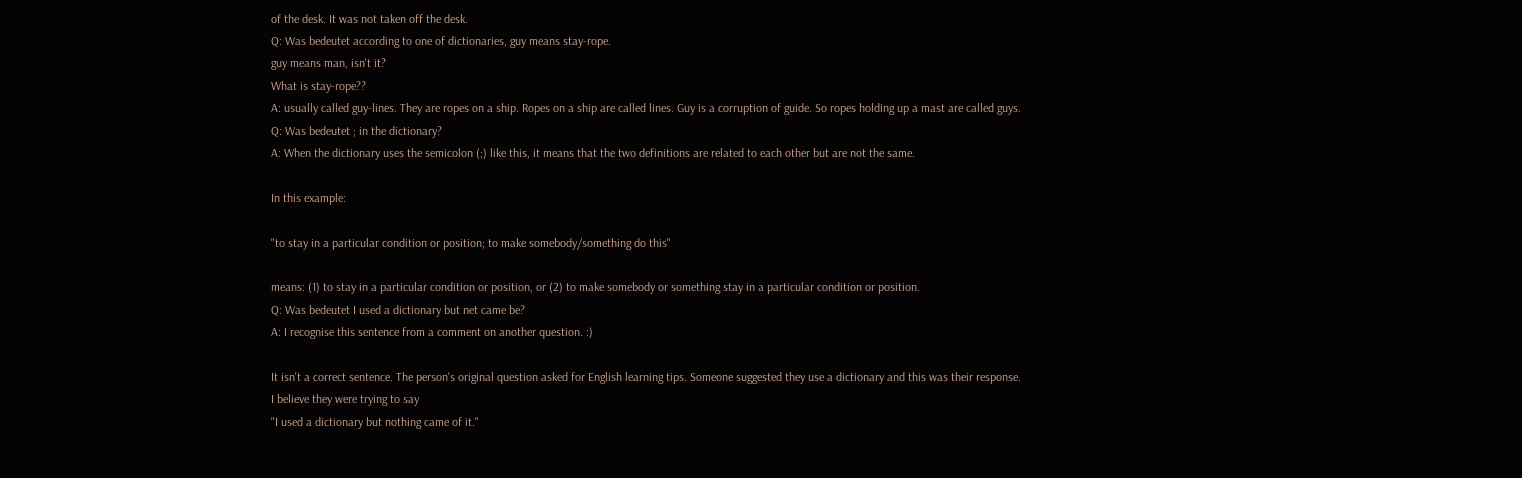of the desk. It was not taken off the desk.
Q: Was bedeutet according to one of dictionaries, guy means stay-rope.
guy means man, isn't it?
What is stay-rope??
A: usually called guy-lines. They are ropes on a ship. Ropes on a ship are called lines. Guy is a corruption of guide. So ropes holding up a mast are called guys.
Q: Was bedeutet ; in the dictionary?
A: When the dictionary uses the semicolon (;) like this, it means that the two definitions are related to each other but are not the same.

In this example:

"to stay in a particular condition or position; to make somebody/something do this"

means: (1) to stay in a particular condition or position, or (2) to make somebody or something stay in a particular condition or position.
Q: Was bedeutet I used a dictionary but net came be?
A: I recognise this sentence from a comment on another question. :)

It isn't a correct sentence. The person's original question asked for English learning tips. Someone suggested they use a dictionary and this was their response.
I believe they were trying to say
"I used a dictionary but nothing came of it."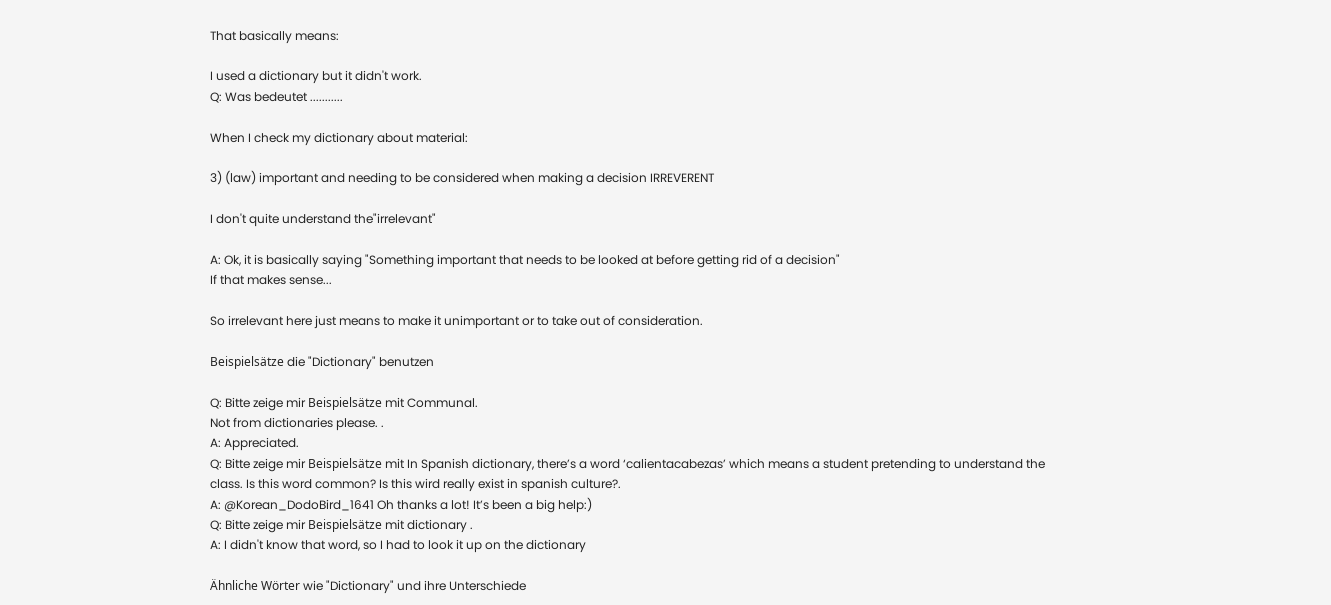That basically means:

I used a dictionary but it didn't work.
Q: Was bedeutet ...........

When I check my dictionary about material:

3) (law) important and needing to be considered when making a decision IRREVERENT

I don't quite understand the"irrelevant"

A: Ok, it is basically saying "Something important that needs to be looked at before getting rid of a decision"
If that makes sense...

So irrelevant here just means to make it unimportant or to take out of consideration.

Beispielsätze die "Dictionary" benutzen

Q: Bitte zeige mir Beispielsätze mit Communal.
Not from dictionaries please. .
A: Appreciated.
Q: Bitte zeige mir Beispielsätze mit In Spanish dictionary, there’s a word ‘calientacabezas’ which means a student pretending to understand the class. Is this word common? Is this wird really exist in spanish culture?.
A: @Korean_DodoBird_1641 Oh thanks a lot! It’s been a big help:)
Q: Bitte zeige mir Beispielsätze mit dictionary .
A: I didn't know that word, so I had to look it up on the dictionary

Ähnliche Wörter wie "Dictionary" und ihre Unterschiede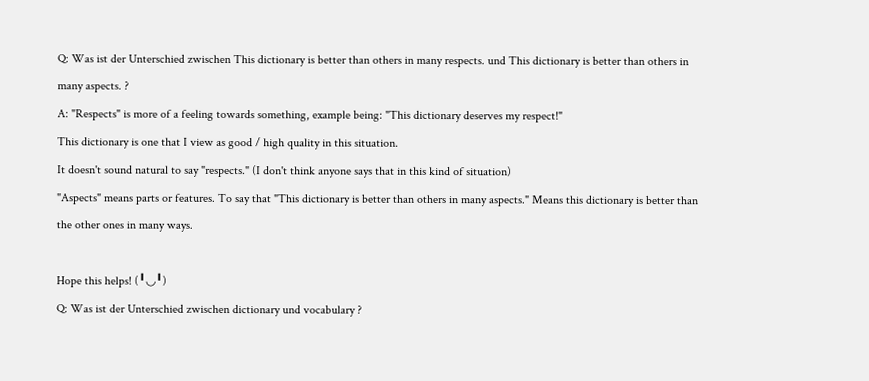Q: Was ist der Unterschied zwischen This dictionary is better than others in many respects. und This dictionary is better than others in many aspects. ?
A: "Respects" is more of a feeling towards something, example being: "This dictionary deserves my respect!"
This dictionary is one that I view as good / high quality in this situation.
It doesn't sound natural to say "respects." (I don't think anyone says that in this kind of situation)
"Aspects" means parts or features. To say that "This dictionary is better than others in many aspects." Means this dictionary is better than the other ones in many ways.

Hope this helps! (╹◡╹)
Q: Was ist der Unterschied zwischen dictionary und vocabulary ?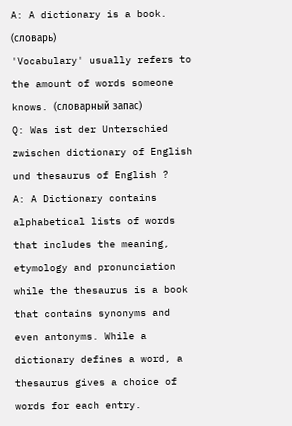A: A dictionary is a book. (словарь)
'Vocabulary' usually refers to the amount of words someone knows. (словарный запас)
Q: Was ist der Unterschied zwischen dictionary of English und thesaurus of English ?
A: A Dictionary contains alphabetical lists of words that includes the meaning, etymology and pronunciation while the thesaurus is a book that contains synonyms and even antonyms. While a dictionary defines a word, a thesaurus gives a choice of words for each entry.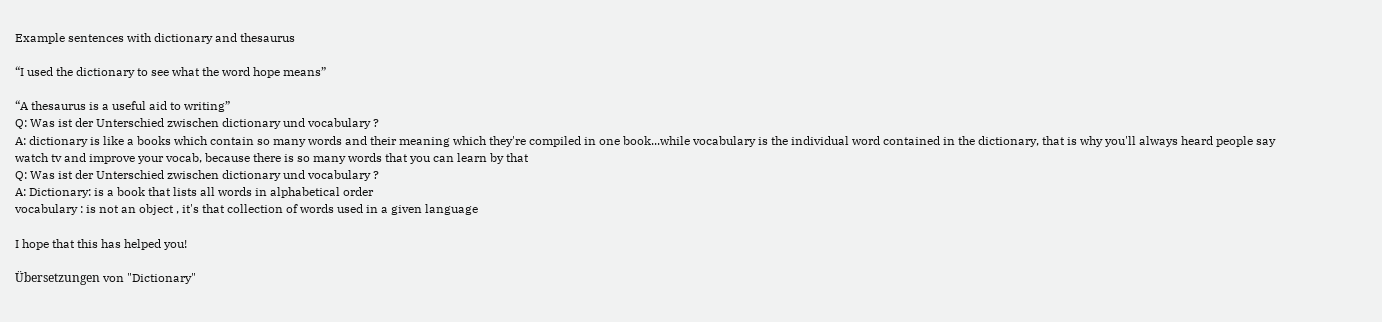Example sentences with dictionary and thesaurus

“I used the dictionary to see what the word hope means”

“A thesaurus is a useful aid to writing”
Q: Was ist der Unterschied zwischen dictionary und vocabulary ?
A: dictionary is like a books which contain so many words and their meaning which they're compiled in one book...while vocabulary is the individual word contained in the dictionary, that is why you'll always heard people say watch tv and improve your vocab, because there is so many words that you can learn by that
Q: Was ist der Unterschied zwischen dictionary und vocabulary ?
A: Dictionary: is a book that lists all words in alphabetical order
vocabulary : is not an object , it's that collection of words used in a given language

I hope that this has helped you!

Übersetzungen von "Dictionary"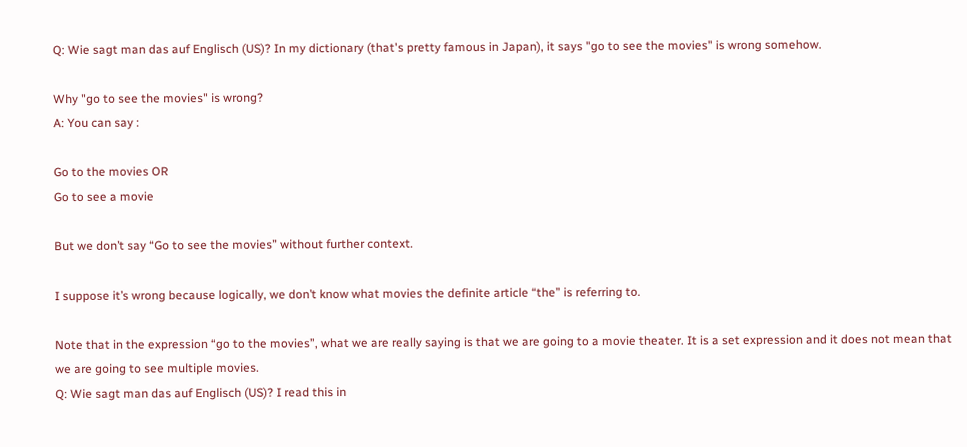Q: Wie sagt man das auf Englisch (US)? In my dictionary (that's pretty famous in Japan), it says "go to see the movies" is wrong somehow.

Why "go to see the movies" is wrong?
A: You can say :

Go to the movies OR
Go to see a movie

But we don’t say “Go to see the movies” without further context.

I suppose it’s wrong because logically, we don’t know what movies the definite article “the” is referring to.

Note that in the expression “go to the movies”, what we are really saying is that we are going to a movie theater. It is a set expression and it does not mean that we are going to see multiple movies.
Q: Wie sagt man das auf Englisch (US)? I read this in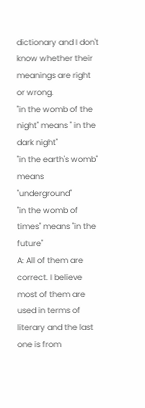dictionary and I don't know whether their meanings are right or wrong.
"in the womb of the night" means " in the dark night"
"in the earth's womb" means "underground"
"in the womb of times" means "in the future"
A: All of them are correct. I believe most of them are used in terms of literary and the last one is from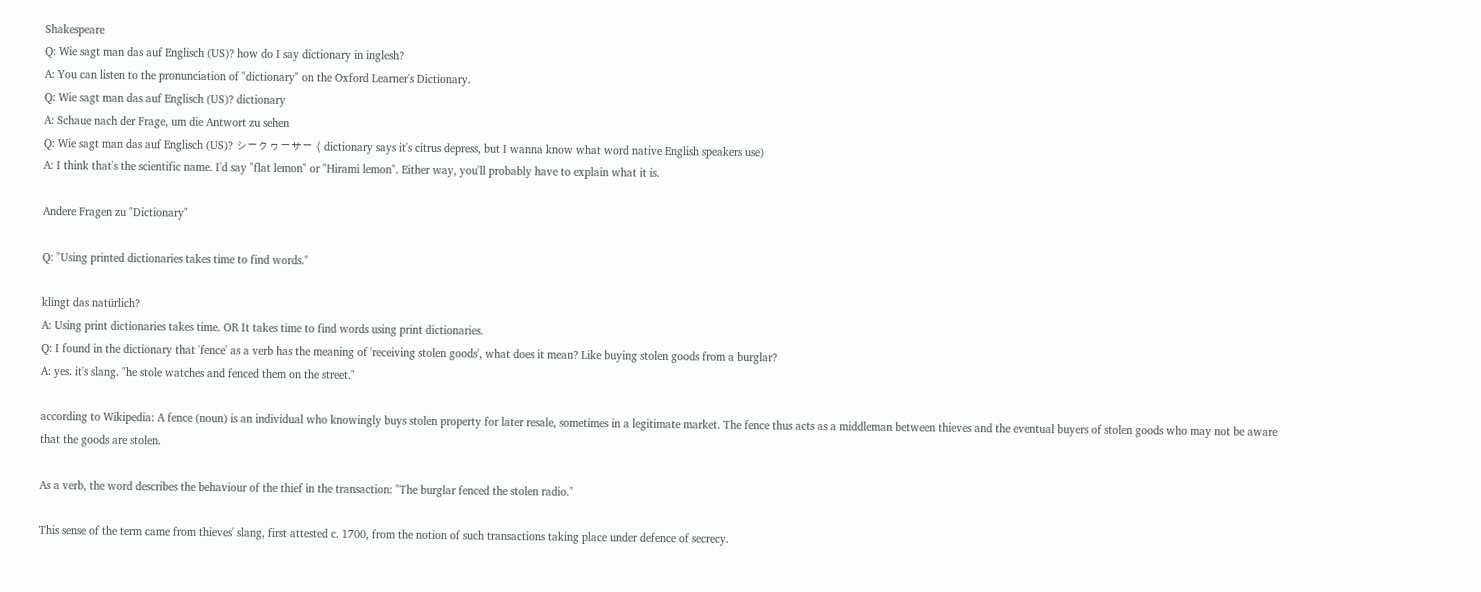Shakespeare
Q: Wie sagt man das auf Englisch (US)? how do I say dictionary in inglesh?
A: You can listen to the pronunciation of "dictionary" on the Oxford Learner's Dictionary.
Q: Wie sagt man das auf Englisch (US)? dictionary
A: Schaue nach der Frage, um die Antwort zu sehen
Q: Wie sagt man das auf Englisch (US)? シークヮーサー ( dictionary says it's citrus depress, but I wanna know what word native English speakers use)
A: I think that's the scientific name. I'd say "flat lemon" or "Hirami lemon". Either way, you'll probably have to explain what it is.

Andere Fragen zu "Dictionary"

Q: "Using printed dictionaries takes time to find words."

klingt das natürlich?
A: Using print dictionaries takes time. OR It takes time to find words using print dictionaries.
Q: I found in the dictionary that 'fence' as a verb has the meaning of 'receiving stolen goods', what does it mean? Like buying stolen goods from a burglar?
A: yes. it's slang. "he stole watches and fenced them on the street."

according to Wikipedia: A fence (noun) is an individual who knowingly buys stolen property for later resale, sometimes in a legitimate market. The fence thus acts as a middleman between thieves and the eventual buyers of stolen goods who may not be aware that the goods are stolen.

As a verb, the word describes the behaviour of the thief in the transaction: "The burglar fenced the stolen radio."

This sense of the term came from thieves' slang, first attested c. 1700, from the notion of such transactions taking place under defence of secrecy.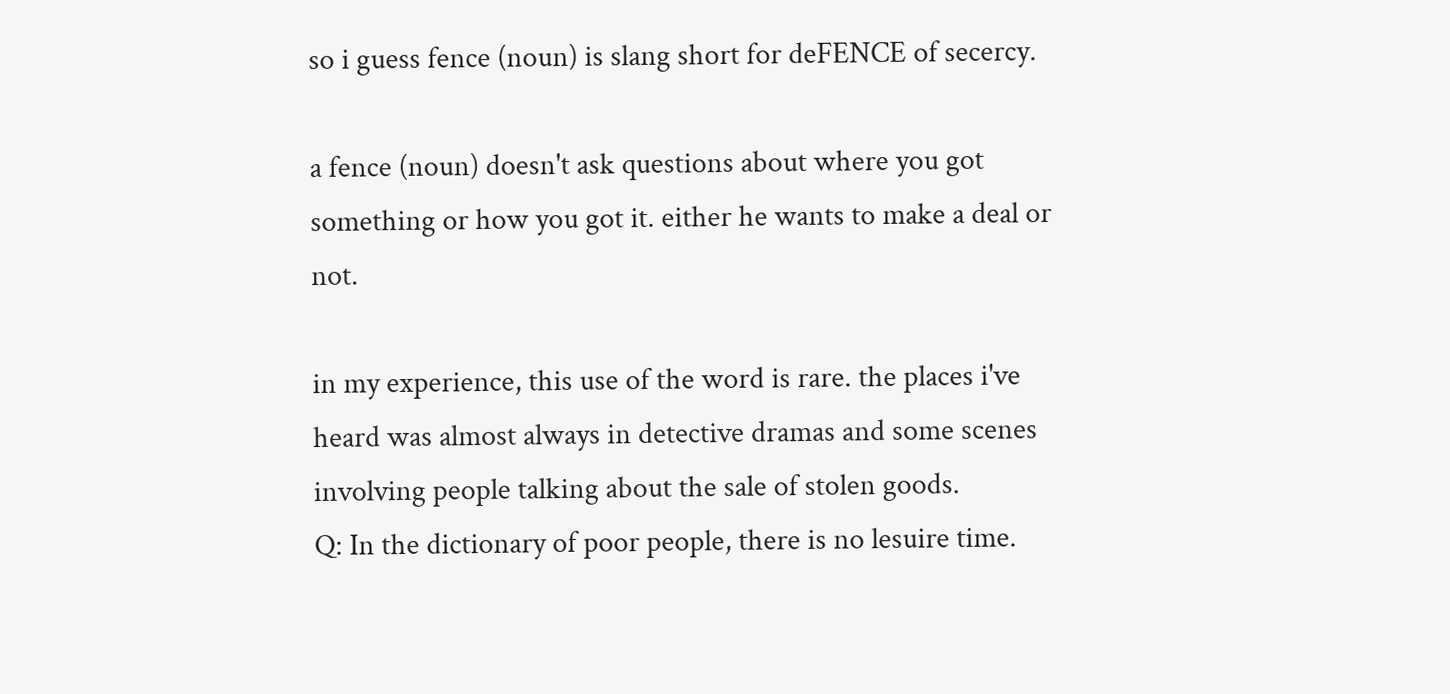so i guess fence (noun) is slang short for deFENCE of secercy.

a fence (noun) doesn't ask questions about where you got something or how you got it. either he wants to make a deal or not.

in my experience, this use of the word is rare. the places i've heard was almost always in detective dramas and some scenes involving people talking about the sale of stolen goods.
Q: In the dictionary of poor people, there is no lesuire time.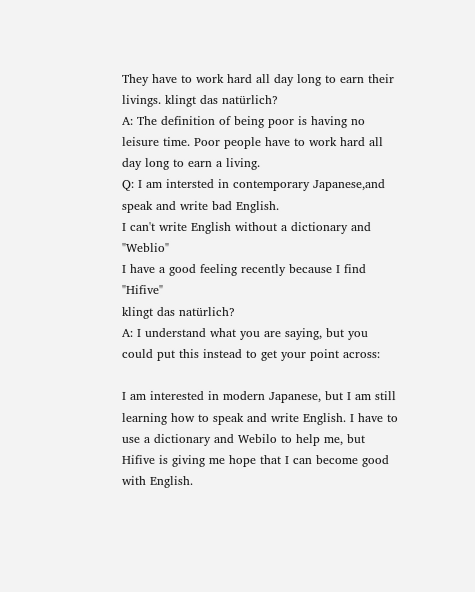They have to work hard all day long to earn their livings. klingt das natürlich?
A: The definition of being poor is having no leisure time. Poor people have to work hard all day long to earn a living.
Q: I am intersted in contemporary Japanese,and speak and write bad English.
I can't write English without a dictionary and "Weblio"
I have a good feeling recently because I find "Hifive"
klingt das natürlich?
A: I understand what you are saying, but you could put this instead to get your point across:

I am interested in modern Japanese, but I am still learning how to speak and write English. I have to use a dictionary and Webilo to help me, but Hifive is giving me hope that I can become good with English.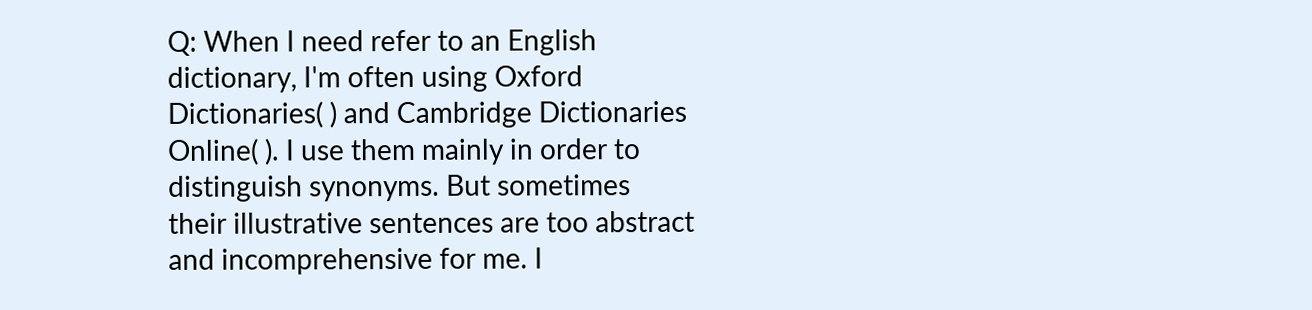Q: When I need refer to an English dictionary, I'm often using Oxford Dictionaries( ) and Cambridge Dictionaries Online( ). I use them mainly in order to distinguish synonyms. But sometimes their illustrative sentences are too abstract and incomprehensive for me. I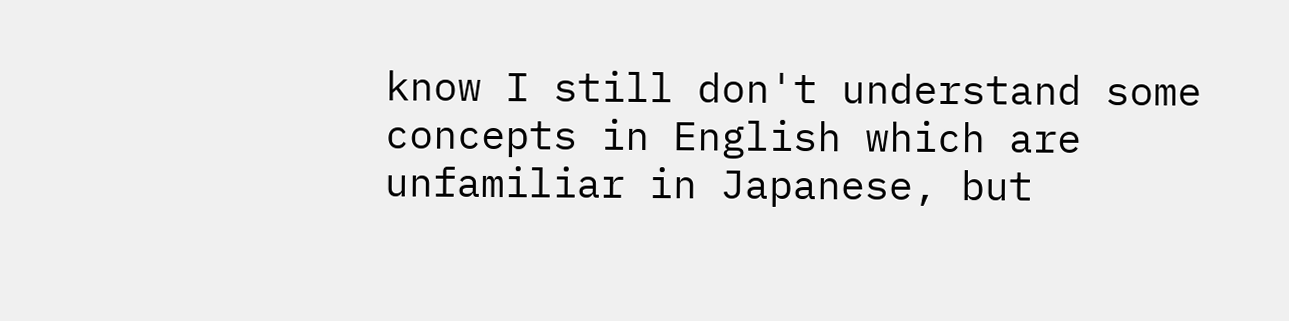know I still don't understand some concepts in English which are unfamiliar in Japanese, but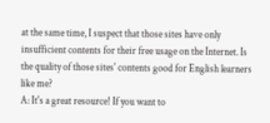at the same time, I suspect that those sites have only insufficient contents for their free usage on the Internet. Is the quality of those sites' contents good for English learners like me?
A: It's a great resource! If you want to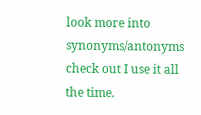look more into synonyms/antonyms check out I use it all the time.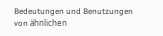Bedeutungen und Benutzungen von ähnlichen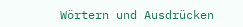Wörtern und Ausdrücken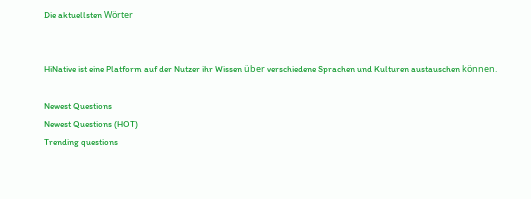Die aktuellsten Wörter


HiNative ist eine Platform auf der Nutzer ihr Wissen über verschiedene Sprachen und Kulturen austauschen können.

Newest Questions
Newest Questions (HOT)
Trending questions